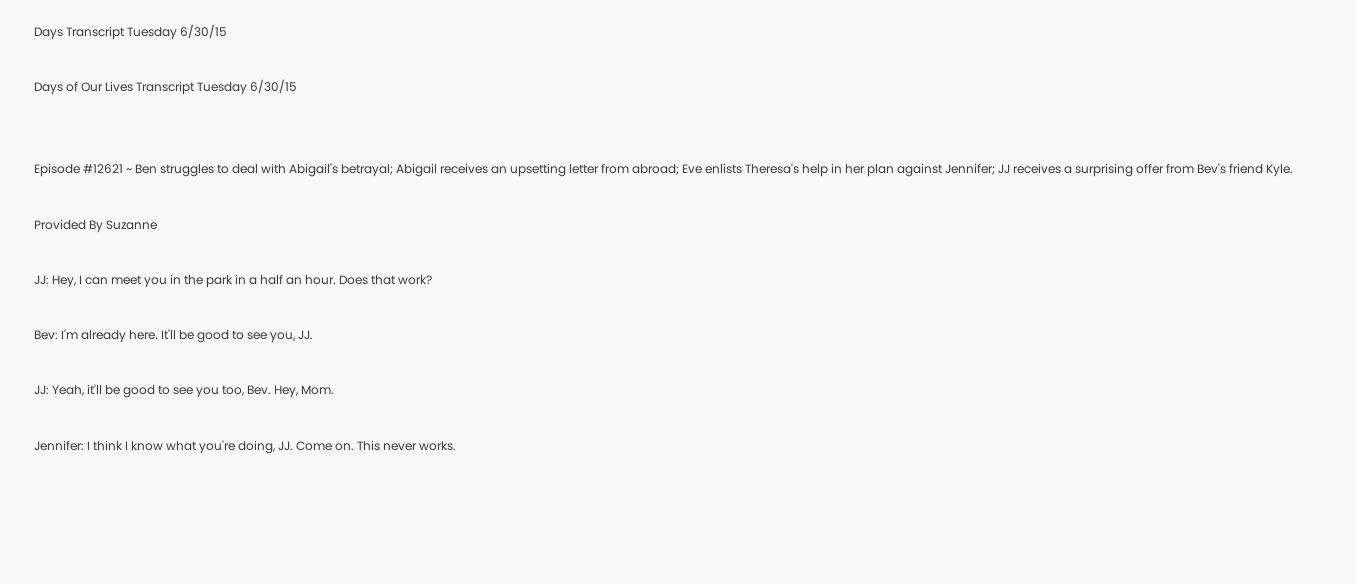Days Transcript Tuesday 6/30/15

Days of Our Lives Transcript Tuesday 6/30/15


Episode #12621 ~ Ben struggles to deal with Abigail's betrayal; Abigail receives an upsetting letter from abroad; Eve enlists Theresa's help in her plan against Jennifer; JJ receives a surprising offer from Bev's friend Kyle.

Provided By Suzanne

JJ: Hey, I can meet you in the park in a half an hour. Does that work?

Bev: I'm already here. It'll be good to see you, JJ.

JJ: Yeah, it'll be good to see you too, Bev. Hey, Mom.

Jennifer: I think I know what you're doing, JJ. Come on. This never works.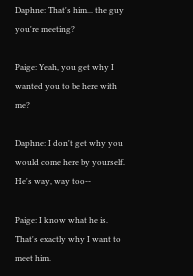Daphne: That's him... the guy you're meeting?

Paige: Yeah, you get why I wanted you to be here with me?

Daphne: I don't get why you would come here by yourself. He's way, way too--

Paige: I know what he is. That's exactly why I want to meet him.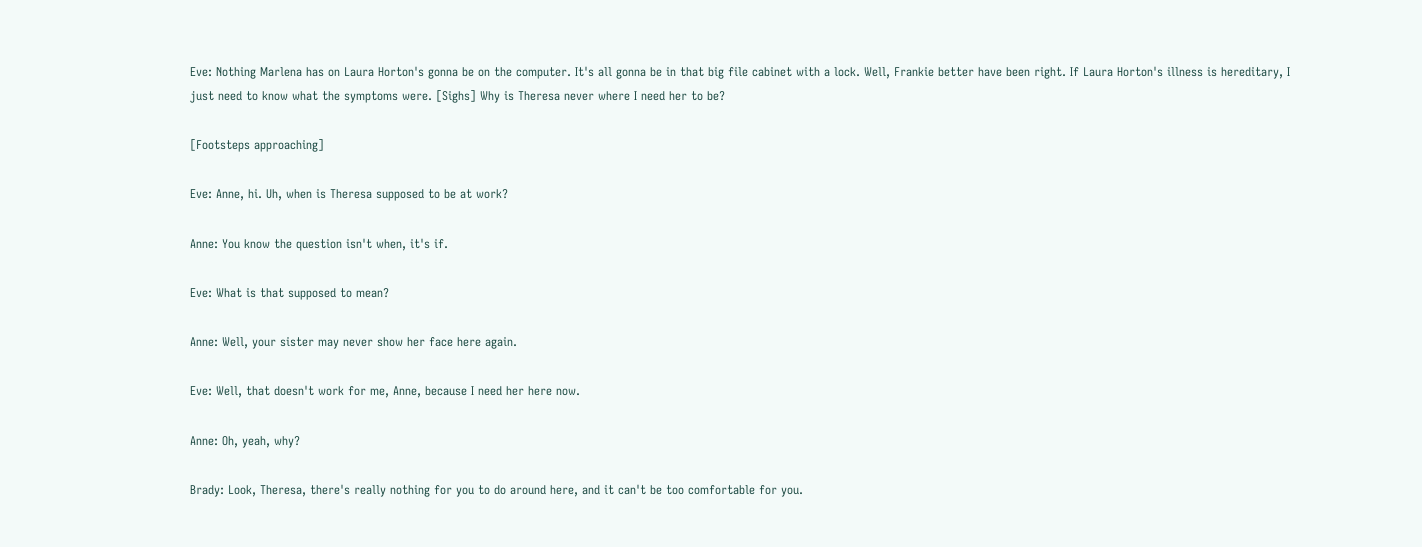Eve: Nothing Marlena has on Laura Horton's gonna be on the computer. It's all gonna be in that big file cabinet with a lock. Well, Frankie better have been right. If Laura Horton's illness is hereditary, I just need to know what the symptoms were. [Sighs] Why is Theresa never where I need her to be?

[Footsteps approaching]

Eve: Anne, hi. Uh, when is Theresa supposed to be at work?

Anne: You know the question isn't when, it's if.

Eve: What is that supposed to mean?

Anne: Well, your sister may never show her face here again.

Eve: Well, that doesn't work for me, Anne, because I need her here now.

Anne: Oh, yeah, why?

Brady: Look, Theresa, there's really nothing for you to do around here, and it can't be too comfortable for you.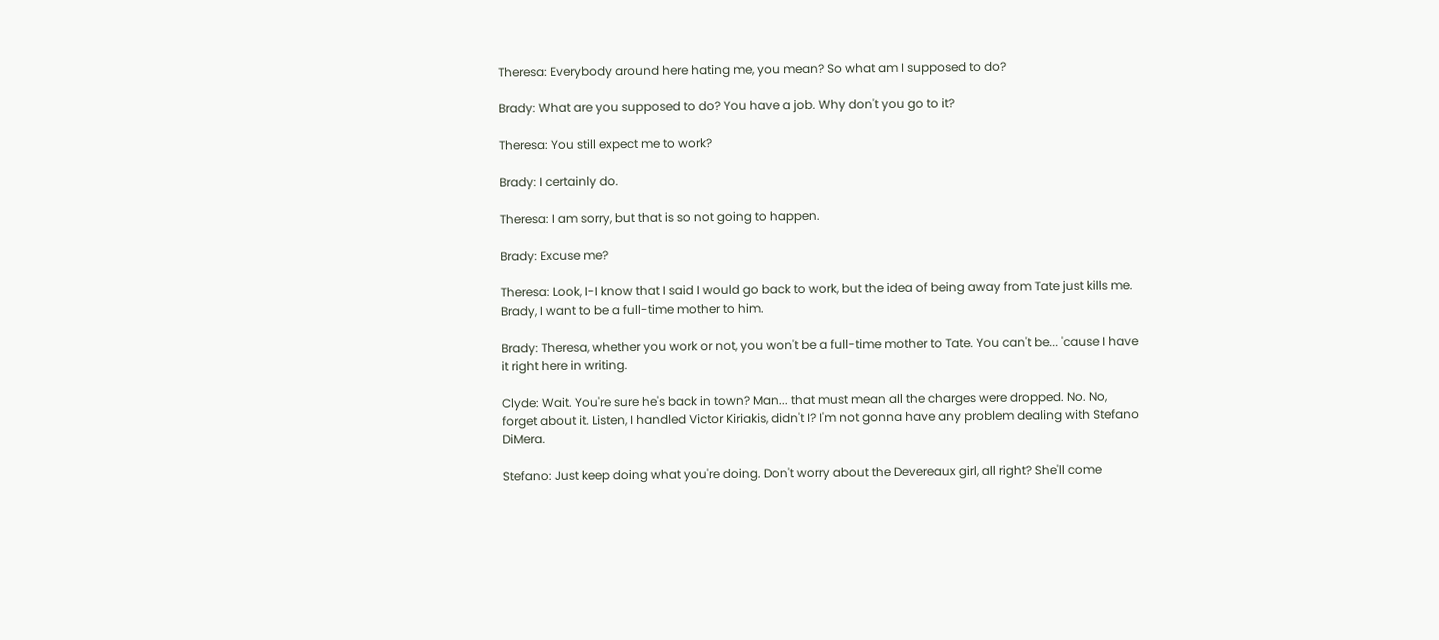Theresa: Everybody around here hating me, you mean? So what am I supposed to do?

Brady: What are you supposed to do? You have a job. Why don't you go to it?

Theresa: You still expect me to work?

Brady: I certainly do.

Theresa: I am sorry, but that is so not going to happen.

Brady: Excuse me?

Theresa: Look, I-I know that I said I would go back to work, but the idea of being away from Tate just kills me. Brady, I want to be a full-time mother to him.

Brady: Theresa, whether you work or not, you won't be a full-time mother to Tate. You can't be... 'cause I have it right here in writing.

Clyde: Wait. You're sure he's back in town? Man... that must mean all the charges were dropped. No. No, forget about it. Listen, I handled Victor Kiriakis, didn't I? I'm not gonna have any problem dealing with Stefano DiMera.

Stefano: Just keep doing what you're doing. Don't worry about the Devereaux girl, all right? She'll come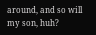around, and so will my son, huh?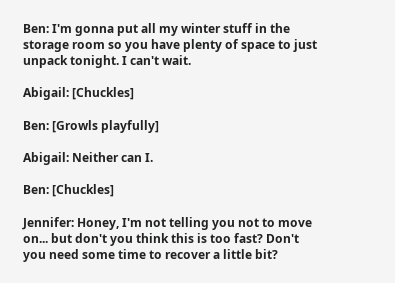Ben: I'm gonna put all my winter stuff in the storage room so you have plenty of space to just unpack tonight. I can't wait.

Abigail: [Chuckles]

Ben: [Growls playfully]

Abigail: Neither can I.

Ben: [Chuckles]

Jennifer: Honey, I'm not telling you not to move on... but don't you think this is too fast? Don't you need some time to recover a little bit?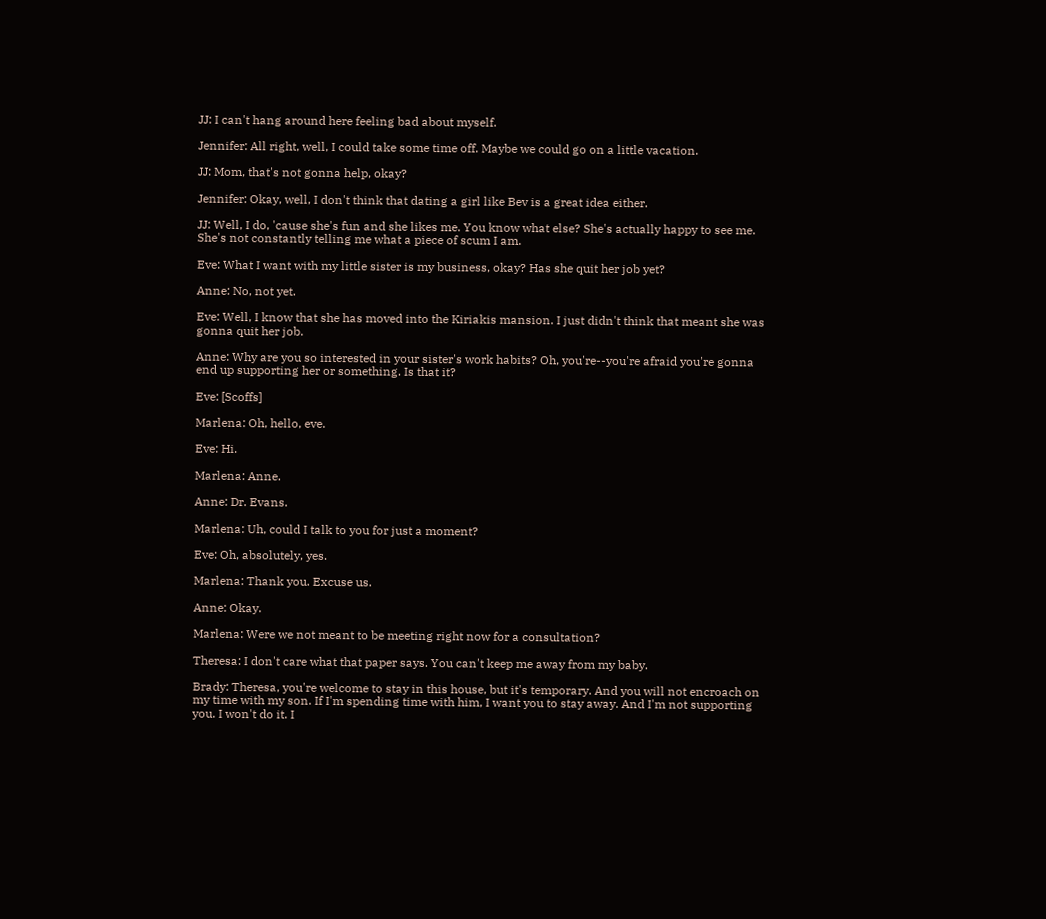JJ: I can't hang around here feeling bad about myself.

Jennifer: All right, well, I could take some time off. Maybe we could go on a little vacation.

JJ: Mom, that's not gonna help, okay?

Jennifer: Okay, well, I don't think that dating a girl like Bev is a great idea either.

JJ: Well, I do, 'cause she's fun and she likes me. You know what else? She's actually happy to see me. She's not constantly telling me what a piece of scum I am.

Eve: What I want with my little sister is my business, okay? Has she quit her job yet?

Anne: No, not yet.

Eve: Well, I know that she has moved into the Kiriakis mansion. I just didn't think that meant she was gonna quit her job.

Anne: Why are you so interested in your sister's work habits? Oh, you're--you're afraid you're gonna end up supporting her or something. Is that it?

Eve: [Scoffs]

Marlena: Oh, hello, eve.

Eve: Hi.

Marlena: Anne.

Anne: Dr. Evans.

Marlena: Uh, could I talk to you for just a moment?

Eve: Oh, absolutely, yes.

Marlena: Thank you. Excuse us.

Anne: Okay.

Marlena: Were we not meant to be meeting right now for a consultation?

Theresa: I don't care what that paper says. You can't keep me away from my baby.

Brady: Theresa, you're welcome to stay in this house, but it's temporary. And you will not encroach on my time with my son. If I'm spending time with him, I want you to stay away. And I'm not supporting you. I won't do it. I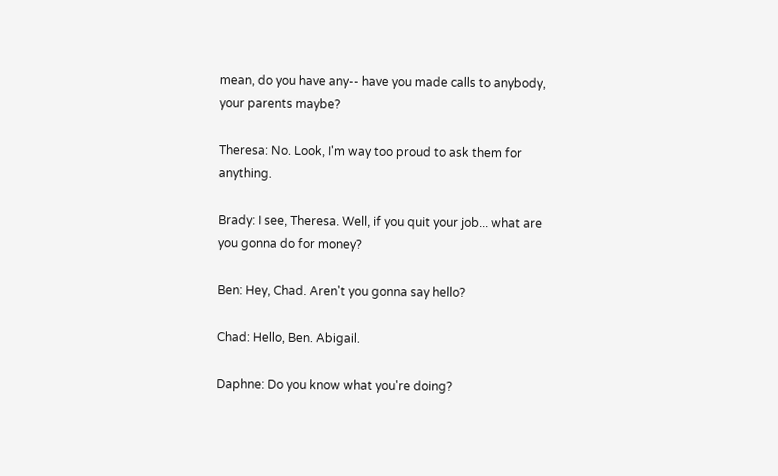mean, do you have any-- have you made calls to anybody, your parents maybe?

Theresa: No. Look, I'm way too proud to ask them for anything.

Brady: I see, Theresa. Well, if you quit your job... what are you gonna do for money?

Ben: Hey, Chad. Aren't you gonna say hello?

Chad: Hello, Ben. Abigail.

Daphne: Do you know what you're doing?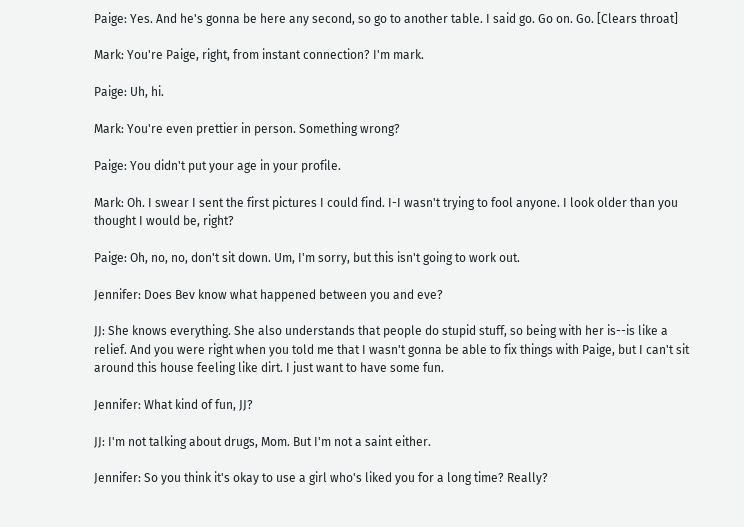Paige: Yes. And he's gonna be here any second, so go to another table. I said go. Go on. Go. [Clears throat]

Mark: You're Paige, right, from instant connection? I'm mark.

Paige: Uh, hi.

Mark: You're even prettier in person. Something wrong?

Paige: You didn't put your age in your profile.

Mark: Oh. I swear I sent the first pictures I could find. I-I wasn't trying to fool anyone. I look older than you thought I would be, right?

Paige: Oh, no, no, don't sit down. Um, I'm sorry, but this isn't going to work out.

Jennifer: Does Bev know what happened between you and eve?

JJ: She knows everything. She also understands that people do stupid stuff, so being with her is--is like a relief. And you were right when you told me that I wasn't gonna be able to fix things with Paige, but I can't sit around this house feeling like dirt. I just want to have some fun.

Jennifer: What kind of fun, JJ?

JJ: I'm not talking about drugs, Mom. But I'm not a saint either.

Jennifer: So you think it's okay to use a girl who's liked you for a long time? Really?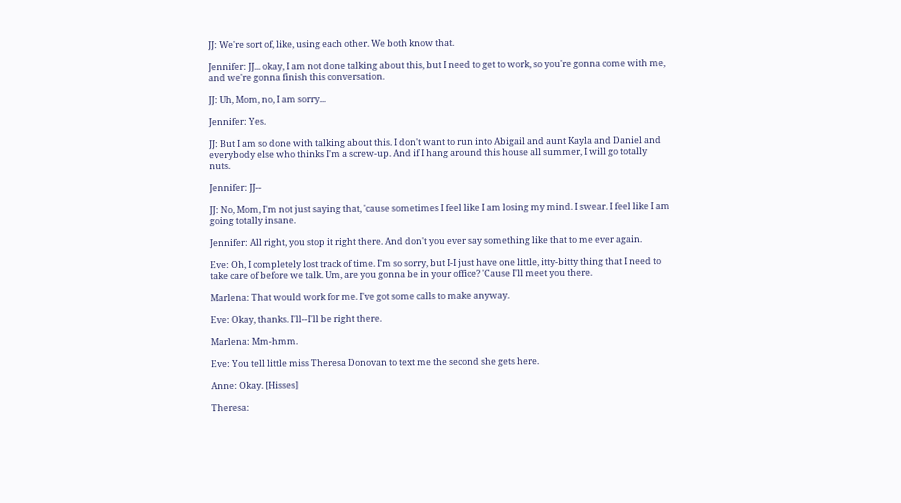JJ: We're sort of, like, using each other. We both know that.

Jennifer: JJ... okay, I am not done talking about this, but I need to get to work, so you're gonna come with me, and we're gonna finish this conversation.

JJ: Uh, Mom, no, I am sorry...

Jennifer: Yes.

JJ: But I am so done with talking about this. I don't want to run into Abigail and aunt Kayla and Daniel and everybody else who thinks I'm a screw-up. And if I hang around this house all summer, I will go totally nuts.

Jennifer: JJ--

JJ: No, Mom, I'm not just saying that, 'cause sometimes I feel like I am losing my mind. I swear. I feel like I am going totally insane.

Jennifer: All right, you stop it right there. And don't you ever say something like that to me ever again.

Eve: Oh, I completely lost track of time. I'm so sorry, but I-I just have one little, itty-bitty thing that I need to take care of before we talk. Um, are you gonna be in your office? 'Cause I'll meet you there.

Marlena: That would work for me. I've got some calls to make anyway.

Eve: Okay, thanks. I'll--I'll be right there.

Marlena: Mm-hmm.

Eve: You tell little miss Theresa Donovan to text me the second she gets here.

Anne: Okay. [Hisses]

Theresa: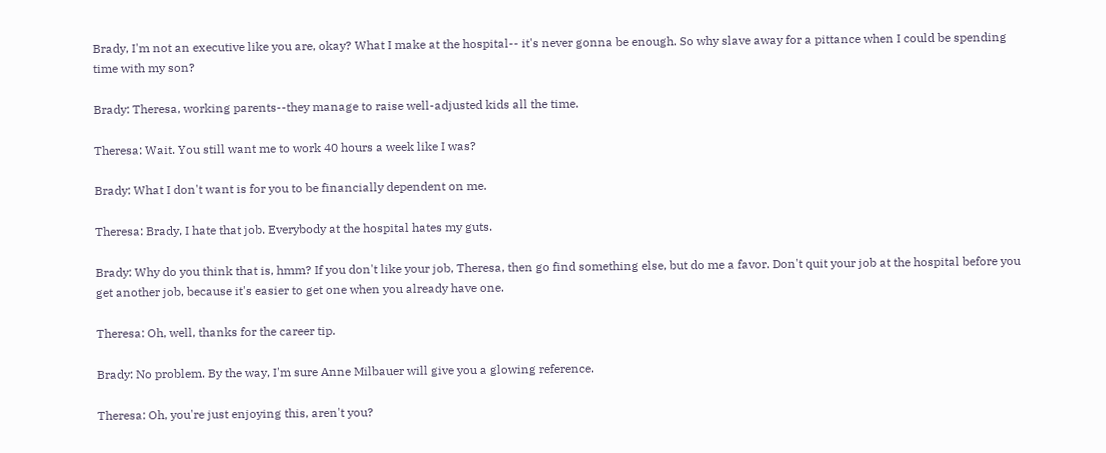Brady, I'm not an executive like you are, okay? What I make at the hospital-- it's never gonna be enough. So why slave away for a pittance when I could be spending time with my son?

Brady: Theresa, working parents--they manage to raise well-adjusted kids all the time.

Theresa: Wait. You still want me to work 40 hours a week like I was?

Brady: What I don't want is for you to be financially dependent on me.

Theresa: Brady, I hate that job. Everybody at the hospital hates my guts.

Brady: Why do you think that is, hmm? If you don't like your job, Theresa, then go find something else, but do me a favor. Don't quit your job at the hospital before you get another job, because it's easier to get one when you already have one.

Theresa: Oh, well, thanks for the career tip.

Brady: No problem. By the way, I'm sure Anne Milbauer will give you a glowing reference.

Theresa: Oh, you're just enjoying this, aren't you?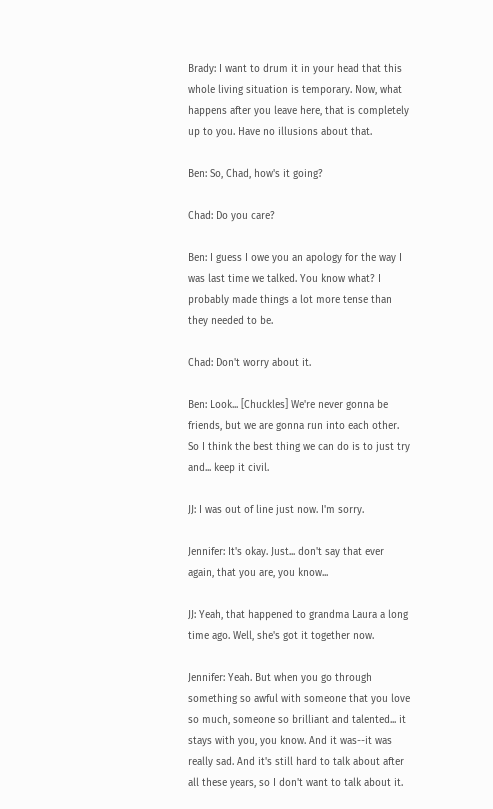Brady: I want to drum it in your head that this whole living situation is temporary. Now, what happens after you leave here, that is completely up to you. Have no illusions about that.

Ben: So, Chad, how's it going?

Chad: Do you care?

Ben: I guess I owe you an apology for the way I was last time we talked. You know what? I probably made things a lot more tense than they needed to be.

Chad: Don't worry about it.

Ben: Look... [Chuckles] We're never gonna be friends, but we are gonna run into each other. So I think the best thing we can do is to just try and... keep it civil.

JJ: I was out of line just now. I'm sorry.

Jennifer: It's okay. Just... don't say that ever again, that you are, you know...

JJ: Yeah, that happened to grandma Laura a long time ago. Well, she's got it together now.

Jennifer: Yeah. But when you go through something so awful with someone that you love so much, someone so brilliant and talented... it stays with you, you know. And it was--it was really sad. And it's still hard to talk about after all these years, so I don't want to talk about it.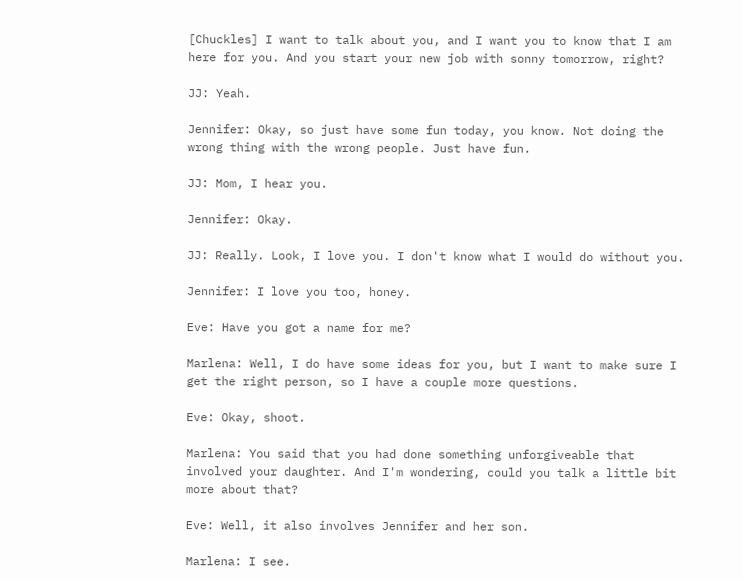[Chuckles] I want to talk about you, and I want you to know that I am here for you. And you start your new job with sonny tomorrow, right?

JJ: Yeah.

Jennifer: Okay, so just have some fun today, you know. Not doing the wrong thing with the wrong people. Just have fun.

JJ: Mom, I hear you.

Jennifer: Okay.

JJ: Really. Look, I love you. I don't know what I would do without you.

Jennifer: I love you too, honey.

Eve: Have you got a name for me?

Marlena: Well, I do have some ideas for you, but I want to make sure I get the right person, so I have a couple more questions.

Eve: Okay, shoot.

Marlena: You said that you had done something unforgiveable that involved your daughter. And I'm wondering, could you talk a little bit more about that?

Eve: Well, it also involves Jennifer and her son.

Marlena: I see.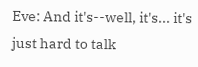Eve: And it's--well, it's... it's just hard to talk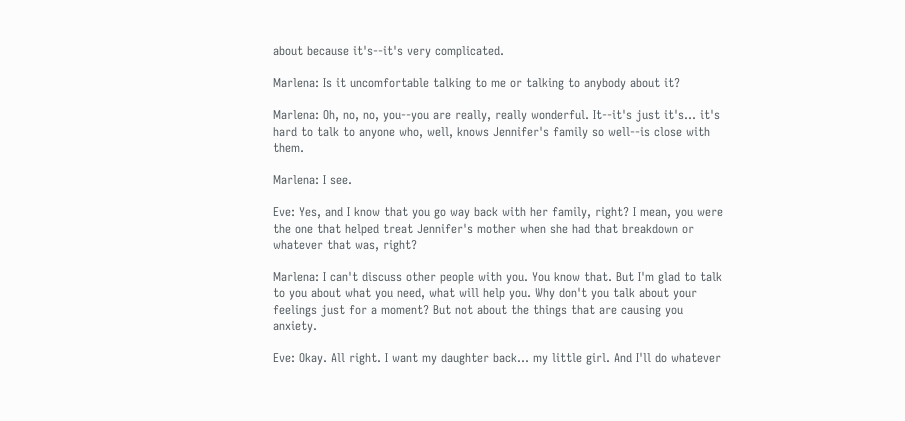about because it's--it's very complicated.

Marlena: Is it uncomfortable talking to me or talking to anybody about it?

Marlena: Oh, no, no, you--you are really, really wonderful. It--it's just it's... it's hard to talk to anyone who, well, knows Jennifer's family so well--is close with them.

Marlena: I see.

Eve: Yes, and I know that you go way back with her family, right? I mean, you were the one that helped treat Jennifer's mother when she had that breakdown or whatever that was, right?

Marlena: I can't discuss other people with you. You know that. But I'm glad to talk to you about what you need, what will help you. Why don't you talk about your feelings just for a moment? But not about the things that are causing you anxiety.

Eve: Okay. All right. I want my daughter back... my little girl. And I'll do whatever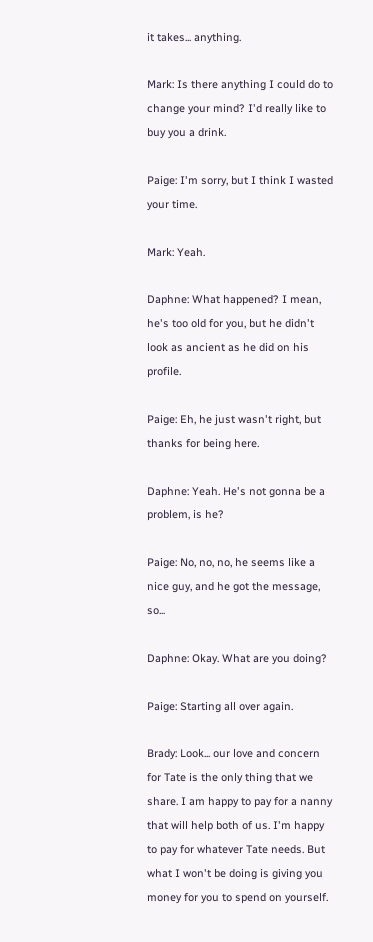it takes... anything.

Mark: Is there anything I could do to change your mind? I'd really like to buy you a drink.

Paige: I'm sorry, but I think I wasted your time.

Mark: Yeah.

Daphne: What happened? I mean, he's too old for you, but he didn't look as ancient as he did on his profile.

Paige: Eh, he just wasn't right, but thanks for being here.

Daphne: Yeah. He's not gonna be a problem, is he?

Paige: No, no, no, he seems like a nice guy, and he got the message, so...

Daphne: Okay. What are you doing?

Paige: Starting all over again.

Brady: Look... our love and concern for Tate is the only thing that we share. I am happy to pay for a nanny that will help both of us. I'm happy to pay for whatever Tate needs. But what I won't be doing is giving you money for you to spend on yourself.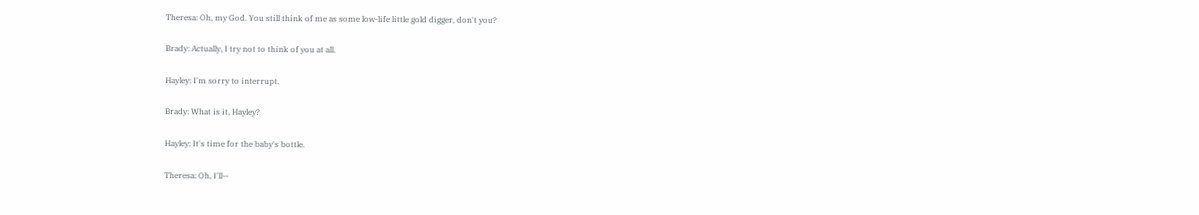Theresa: Oh, my God. You still think of me as some low-life little gold digger, don't you?

Brady: Actually, I try not to think of you at all.

Hayley: I'm sorry to interrupt.

Brady: What is it, Hayley?

Hayley: It's time for the baby's bottle.

Theresa: Oh, I'll--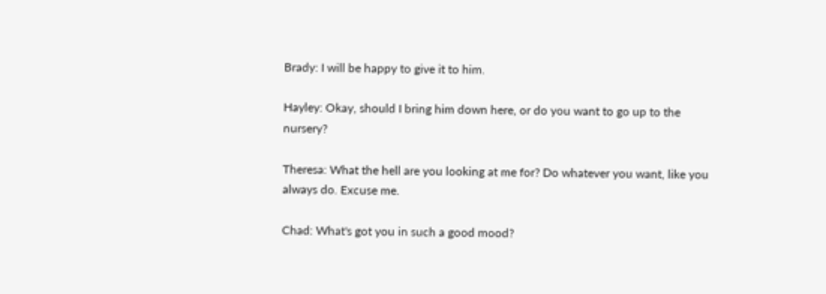Brady: I will be happy to give it to him.

Hayley: Okay, should I bring him down here, or do you want to go up to the nursery?

Theresa: What the hell are you looking at me for? Do whatever you want, like you always do. Excuse me.

Chad: What's got you in such a good mood?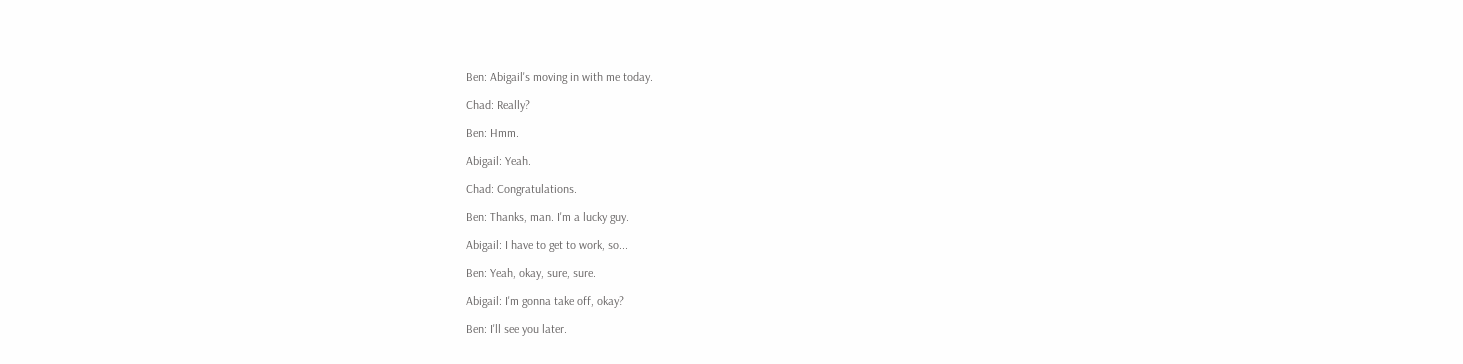Ben: Abigail's moving in with me today.

Chad: Really?

Ben: Hmm.

Abigail: Yeah.

Chad: Congratulations.

Ben: Thanks, man. I'm a lucky guy.

Abigail: I have to get to work, so...

Ben: Yeah, okay, sure, sure.

Abigail: I'm gonna take off, okay?

Ben: I'll see you later.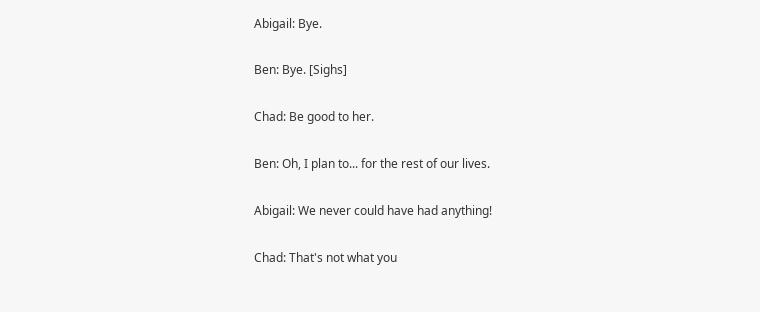Abigail: Bye.

Ben: Bye. [Sighs]

Chad: Be good to her.

Ben: Oh, I plan to... for the rest of our lives.

Abigail: We never could have had anything!

Chad: That's not what you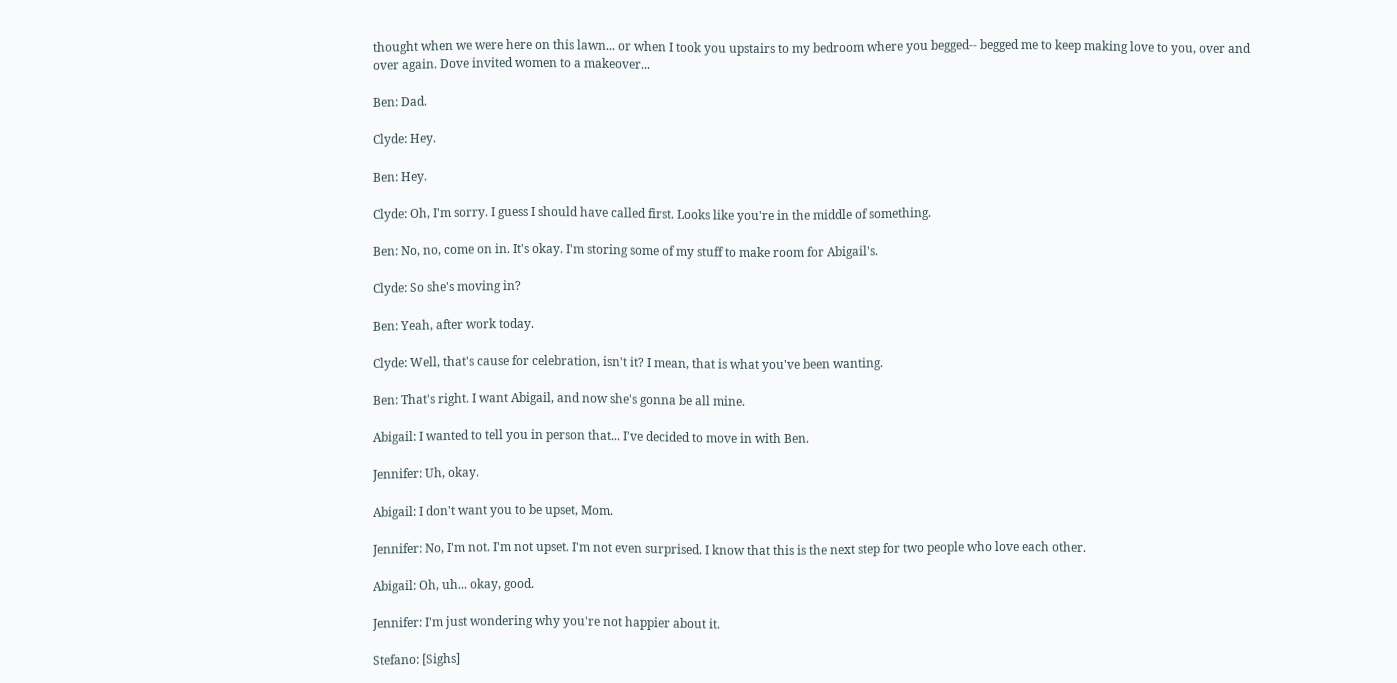thought when we were here on this lawn... or when I took you upstairs to my bedroom where you begged-- begged me to keep making love to you, over and over again. Dove invited women to a makeover...

Ben: Dad.

Clyde: Hey.

Ben: Hey.

Clyde: Oh, I'm sorry. I guess I should have called first. Looks like you're in the middle of something.

Ben: No, no, come on in. It's okay. I'm storing some of my stuff to make room for Abigail's.

Clyde: So she's moving in?

Ben: Yeah, after work today.

Clyde: Well, that's cause for celebration, isn't it? I mean, that is what you've been wanting.

Ben: That's right. I want Abigail, and now she's gonna be all mine.

Abigail: I wanted to tell you in person that... I've decided to move in with Ben.

Jennifer: Uh, okay.

Abigail: I don't want you to be upset, Mom.

Jennifer: No, I'm not. I'm not upset. I'm not even surprised. I know that this is the next step for two people who love each other.

Abigail: Oh, uh... okay, good.

Jennifer: I'm just wondering why you're not happier about it.

Stefano: [Sighs]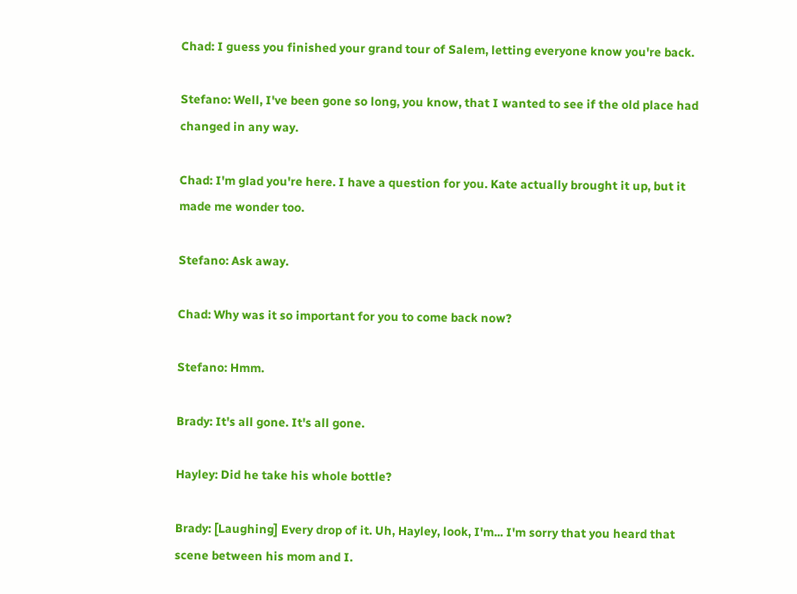Chad: I guess you finished your grand tour of Salem, letting everyone know you're back.

Stefano: Well, I've been gone so long, you know, that I wanted to see if the old place had changed in any way.

Chad: I'm glad you're here. I have a question for you. Kate actually brought it up, but it made me wonder too.

Stefano: Ask away.

Chad: Why was it so important for you to come back now?

Stefano: Hmm.

Brady: It's all gone. It's all gone.

Hayley: Did he take his whole bottle?

Brady: [Laughing] Every drop of it. Uh, Hayley, look, I'm... I'm sorry that you heard that scene between his mom and I.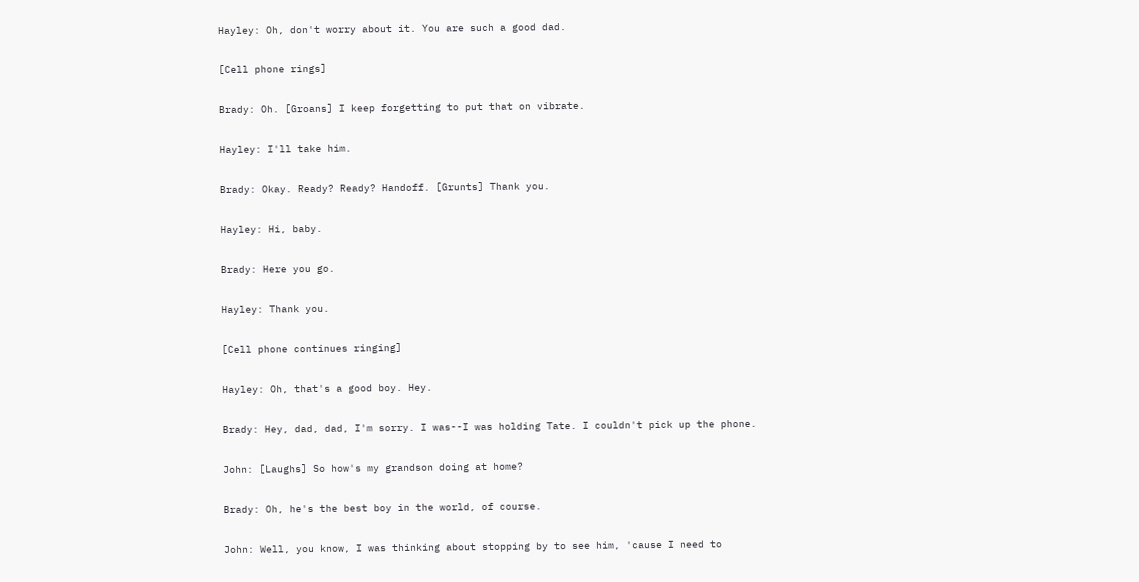Hayley: Oh, don't worry about it. You are such a good dad.

[Cell phone rings]

Brady: Oh. [Groans] I keep forgetting to put that on vibrate.

Hayley: I'll take him.

Brady: Okay. Ready? Ready? Handoff. [Grunts] Thank you.

Hayley: Hi, baby.

Brady: Here you go.

Hayley: Thank you.

[Cell phone continues ringing]

Hayley: Oh, that's a good boy. Hey.

Brady: Hey, dad, dad, I'm sorry. I was--I was holding Tate. I couldn't pick up the phone.

John: [Laughs] So how's my grandson doing at home?

Brady: Oh, he's the best boy in the world, of course.

John: Well, you know, I was thinking about stopping by to see him, 'cause I need to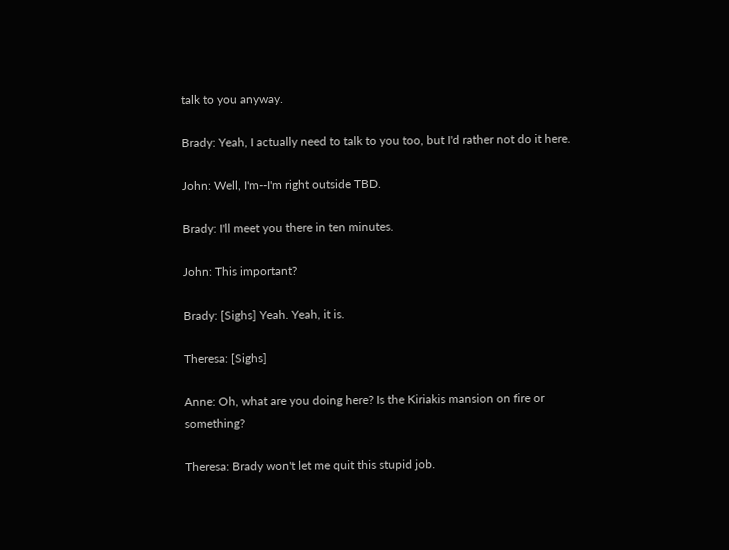talk to you anyway.

Brady: Yeah, I actually need to talk to you too, but I'd rather not do it here.

John: Well, I'm--I'm right outside TBD.

Brady: I'll meet you there in ten minutes.

John: This important?

Brady: [Sighs] Yeah. Yeah, it is.

Theresa: [Sighs]

Anne: Oh, what are you doing here? Is the Kiriakis mansion on fire or something?

Theresa: Brady won't let me quit this stupid job.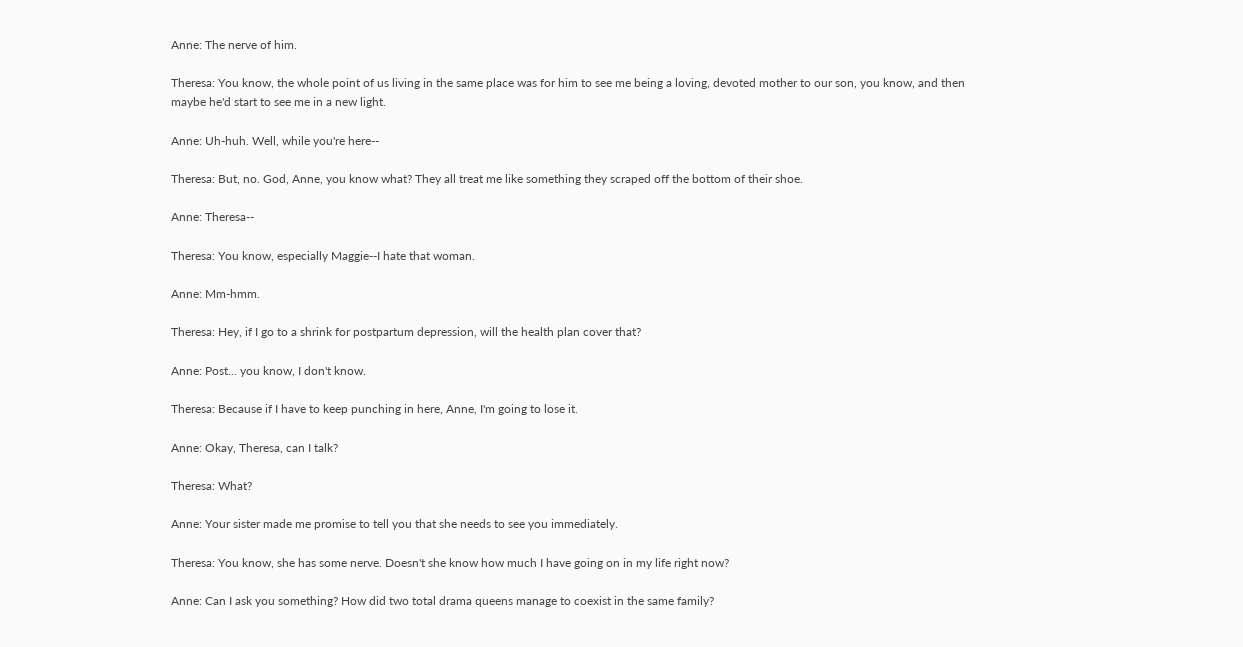Anne: The nerve of him.

Theresa: You know, the whole point of us living in the same place was for him to see me being a loving, devoted mother to our son, you know, and then maybe he'd start to see me in a new light.

Anne: Uh-huh. Well, while you're here--

Theresa: But, no. God, Anne, you know what? They all treat me like something they scraped off the bottom of their shoe.

Anne: Theresa--

Theresa: You know, especially Maggie--I hate that woman.

Anne: Mm-hmm.

Theresa: Hey, if I go to a shrink for postpartum depression, will the health plan cover that?

Anne: Post... you know, I don't know.

Theresa: Because if I have to keep punching in here, Anne, I'm going to lose it.

Anne: Okay, Theresa, can I talk?

Theresa: What?

Anne: Your sister made me promise to tell you that she needs to see you immediately.

Theresa: You know, she has some nerve. Doesn't she know how much I have going on in my life right now?

Anne: Can I ask you something? How did two total drama queens manage to coexist in the same family?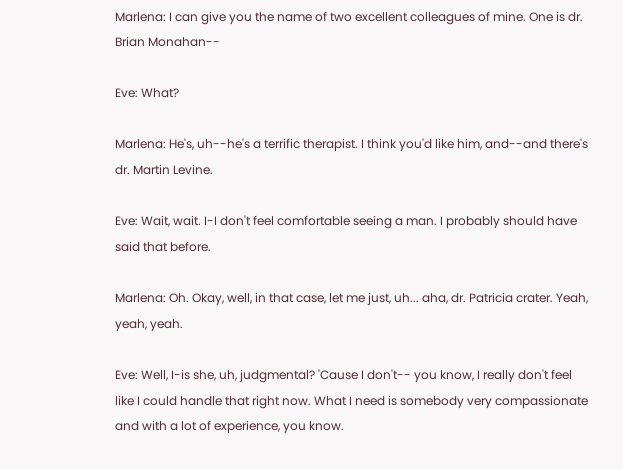Marlena: I can give you the name of two excellent colleagues of mine. One is dr. Brian Monahan--

Eve: What?

Marlena: He's, uh--he's a terrific therapist. I think you'd like him, and--and there's dr. Martin Levine.

Eve: Wait, wait. I-I don't feel comfortable seeing a man. I probably should have said that before.

Marlena: Oh. Okay, well, in that case, let me just, uh... aha, dr. Patricia crater. Yeah, yeah, yeah.

Eve: Well, I-is she, uh, judgmental? 'Cause I don't-- you know, I really don't feel like I could handle that right now. What I need is somebody very compassionate and with a lot of experience, you know.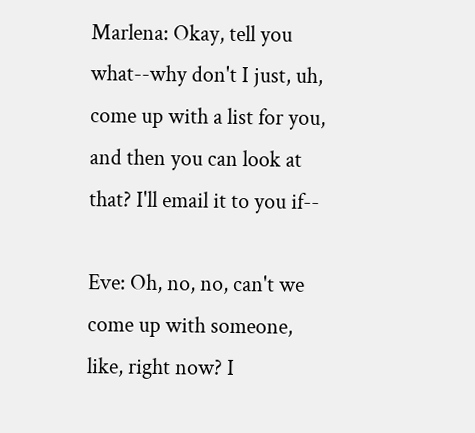Marlena: Okay, tell you what--why don't I just, uh, come up with a list for you, and then you can look at that? I'll email it to you if--

Eve: Oh, no, no, can't we come up with someone, like, right now? I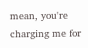mean, you're charging me for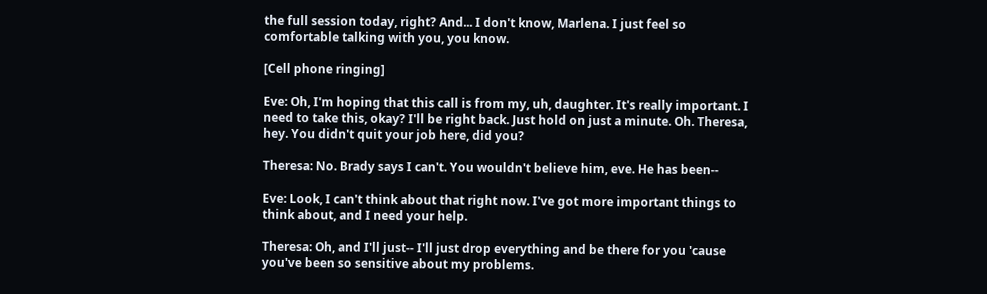the full session today, right? And... I don't know, Marlena. I just feel so comfortable talking with you, you know.

[Cell phone ringing]

Eve: Oh, I'm hoping that this call is from my, uh, daughter. It's really important. I need to take this, okay? I'll be right back. Just hold on just a minute. Oh. Theresa, hey. You didn't quit your job here, did you?

Theresa: No. Brady says I can't. You wouldn't believe him, eve. He has been--

Eve: Look, I can't think about that right now. I've got more important things to think about, and I need your help.

Theresa: Oh, and I'll just-- I'll just drop everything and be there for you 'cause you've been so sensitive about my problems.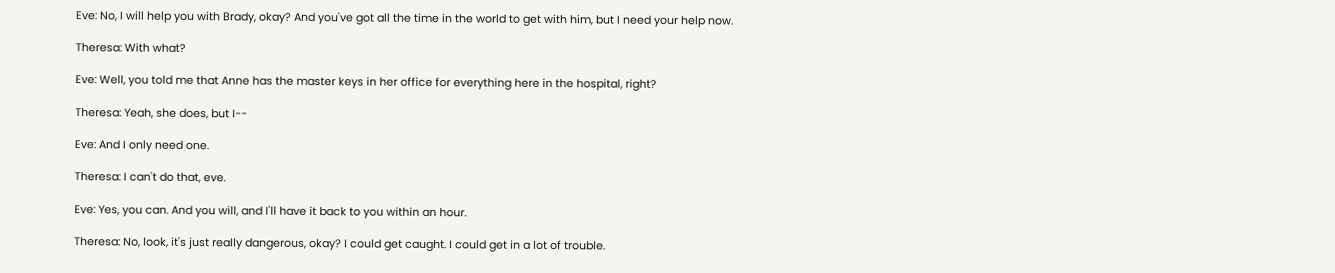Eve: No, I will help you with Brady, okay? And you've got all the time in the world to get with him, but I need your help now.

Theresa: With what?

Eve: Well, you told me that Anne has the master keys in her office for everything here in the hospital, right?

Theresa: Yeah, she does, but I--

Eve: And I only need one.

Theresa: I can't do that, eve.

Eve: Yes, you can. And you will, and I'll have it back to you within an hour.

Theresa: No, look, it's just really dangerous, okay? I could get caught. I could get in a lot of trouble.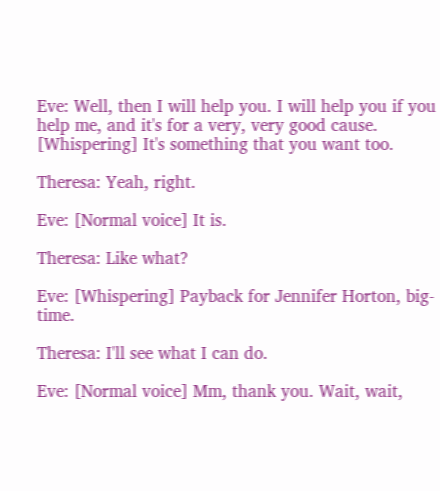Eve: Well, then I will help you. I will help you if you help me, and it's for a very, very good cause. [Whispering] It's something that you want too.

Theresa: Yeah, right.

Eve: [Normal voice] It is.

Theresa: Like what?

Eve: [Whispering] Payback for Jennifer Horton, big-time.

Theresa: I'll see what I can do.

Eve: [Normal voice] Mm, thank you. Wait, wait,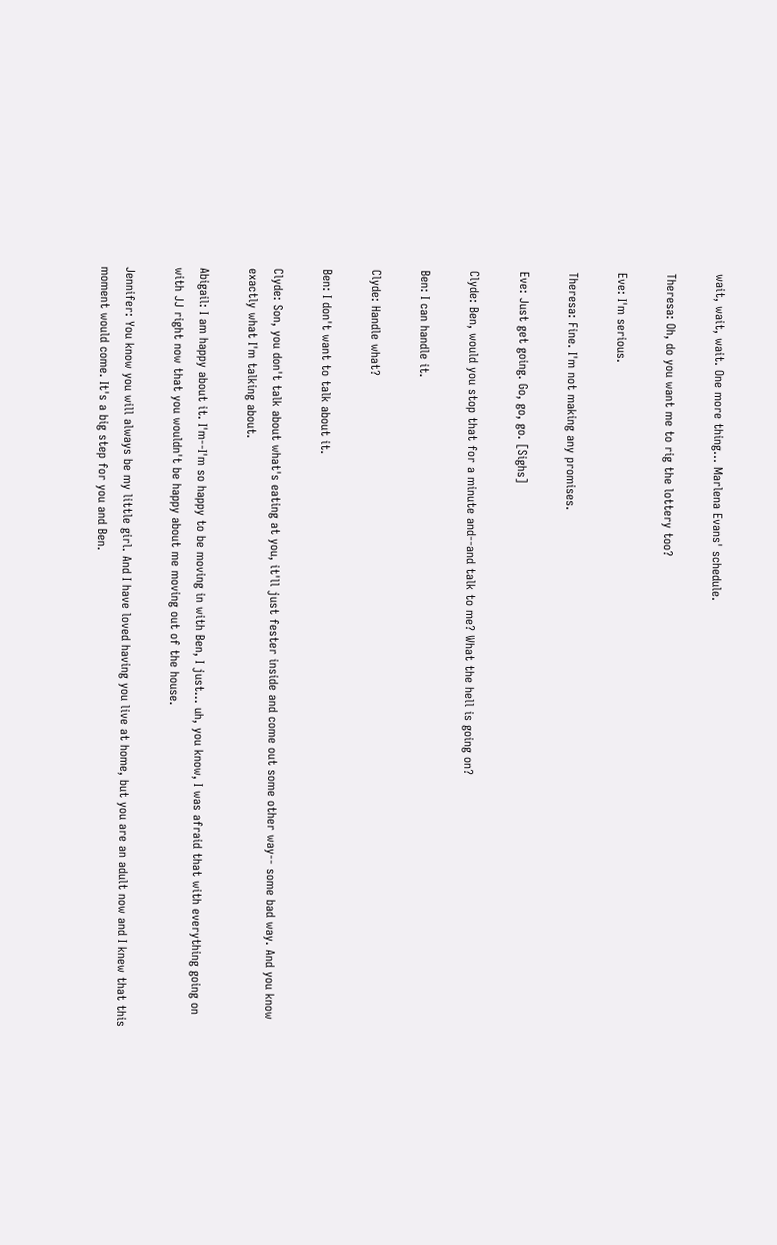wait, wait, wait. One more thing... Marlena Evans' schedule.

Theresa: Oh, do you want me to rig the lottery too?

Eve: I'm serious.

Theresa: Fine. I'm not making any promises.

Eve: Just get going. Go, go, go. [Sighs]

Clyde: Ben, would you stop that for a minute and--and talk to me? What the hell is going on?

Ben: I can handle it.

Clyde: Handle what?

Ben: I don't want to talk about it.

Clyde: Son, you don't talk about what's eating at you, it'll just fester inside and come out some other way-- some bad way. And you know exactly what I'm talking about.

Abigail: I am happy about it. I'm--I'm so happy to be moving in with Ben, I just... uh, you know, I was afraid that with everything going on with JJ right now that you wouldn't be happy about me moving out of the house.

Jennifer: You know you will always be my little girl. And I have loved having you live at home, but you are an adult now and I knew that this moment would come. It's a big step for you and Ben.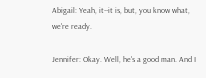Abigail: Yeah, it--it is, but, you know what, we're ready.

Jennifer: Okay. Well, he's a good man. And I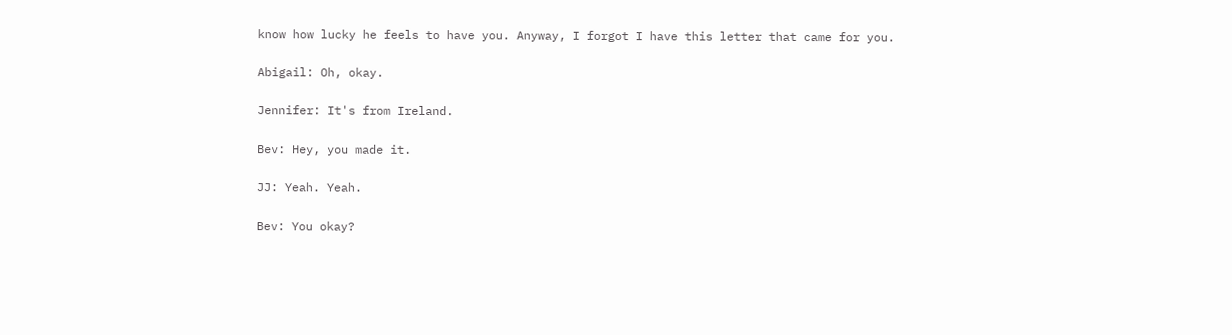know how lucky he feels to have you. Anyway, I forgot I have this letter that came for you.

Abigail: Oh, okay.

Jennifer: It's from Ireland.

Bev: Hey, you made it.

JJ: Yeah. Yeah.

Bev: You okay?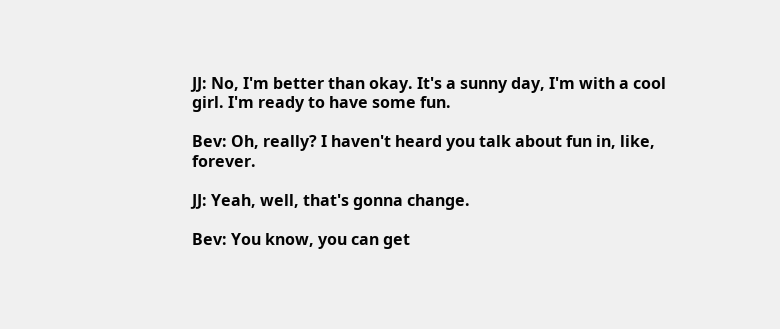JJ: No, I'm better than okay. It's a sunny day, I'm with a cool girl. I'm ready to have some fun.

Bev: Oh, really? I haven't heard you talk about fun in, like, forever.

JJ: Yeah, well, that's gonna change.

Bev: You know, you can get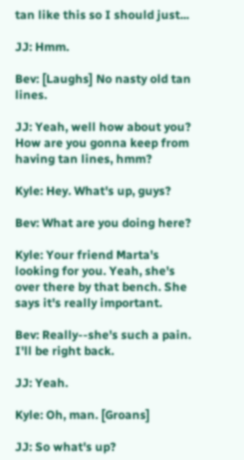tan like this so I should just...

JJ: Hmm.

Bev: [Laughs] No nasty old tan lines.

JJ: Yeah, well how about you? How are you gonna keep from having tan lines, hmm?

Kyle: Hey. What's up, guys?

Bev: What are you doing here?

Kyle: Your friend Marta's looking for you. Yeah, she's over there by that bench. She says it's really important.

Bev: Really--she's such a pain. I'll be right back.

JJ: Yeah.

Kyle: Oh, man. [Groans]

JJ: So what's up?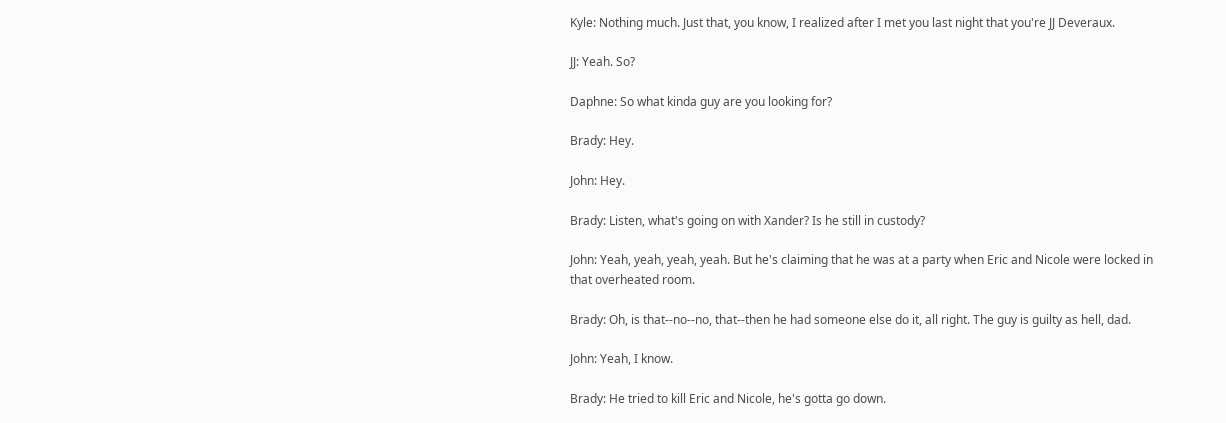Kyle: Nothing much. Just that, you know, I realized after I met you last night that you're JJ Deveraux.

JJ: Yeah. So?

Daphne: So what kinda guy are you looking for?

Brady: Hey.

John: Hey.

Brady: Listen, what's going on with Xander? Is he still in custody?

John: Yeah, yeah, yeah, yeah. But he's claiming that he was at a party when Eric and Nicole were locked in that overheated room.

Brady: Oh, is that--no--no, that--then he had someone else do it, all right. The guy is guilty as hell, dad.

John: Yeah, I know.

Brady: He tried to kill Eric and Nicole, he's gotta go down.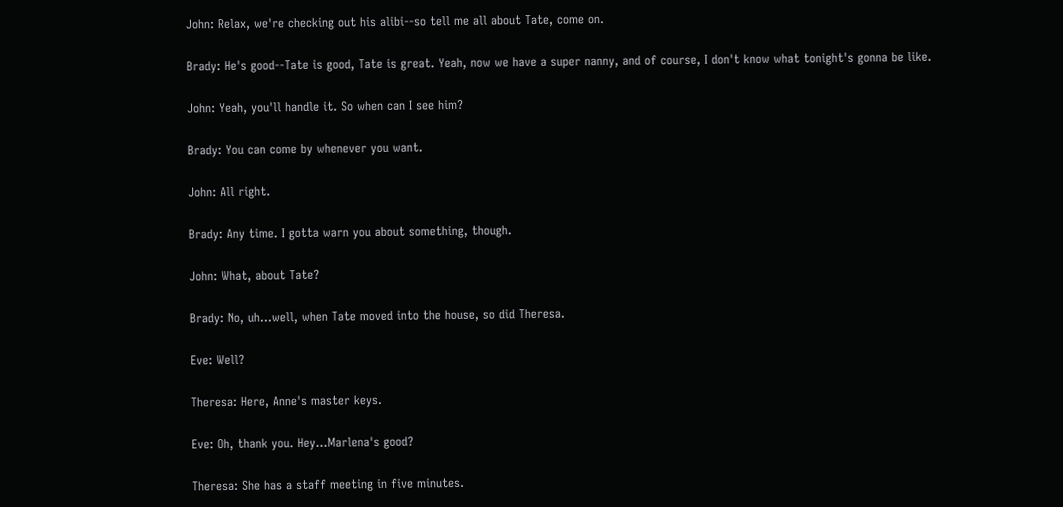John: Relax, we're checking out his alibi--so tell me all about Tate, come on.

Brady: He's good--Tate is good, Tate is great. Yeah, now we have a super nanny, and of course, I don't know what tonight's gonna be like.

John: Yeah, you'll handle it. So when can I see him?

Brady: You can come by whenever you want.

John: All right.

Brady: Any time. I gotta warn you about something, though.

John: What, about Tate?

Brady: No, uh...well, when Tate moved into the house, so did Theresa.

Eve: Well?

Theresa: Here, Anne's master keys.

Eve: Oh, thank you. Hey...Marlena's good?

Theresa: She has a staff meeting in five minutes.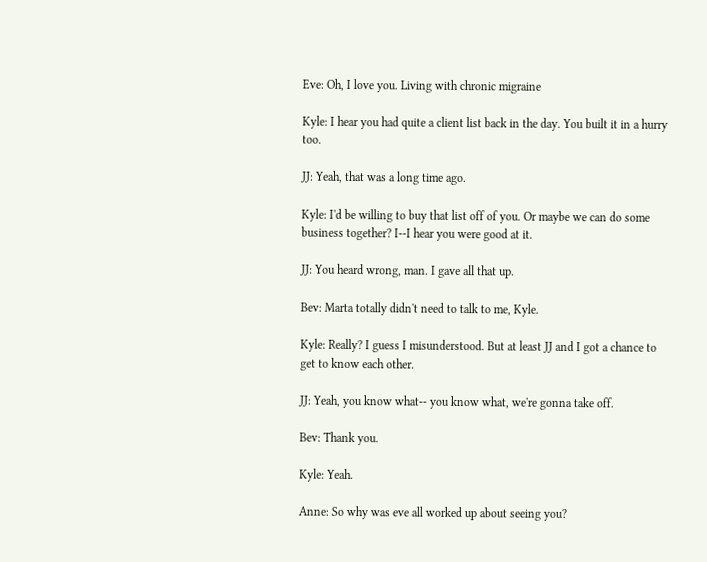Eve: Oh, I love you. Living with chronic migraine

Kyle: I hear you had quite a client list back in the day. You built it in a hurry too.

JJ: Yeah, that was a long time ago.

Kyle: I'd be willing to buy that list off of you. Or maybe we can do some business together? I--I hear you were good at it.

JJ: You heard wrong, man. I gave all that up.

Bev: Marta totally didn't need to talk to me, Kyle.

Kyle: Really? I guess I misunderstood. But at least JJ and I got a chance to get to know each other.

JJ: Yeah, you know what-- you know what, we're gonna take off.

Bev: Thank you.

Kyle: Yeah.

Anne: So why was eve all worked up about seeing you?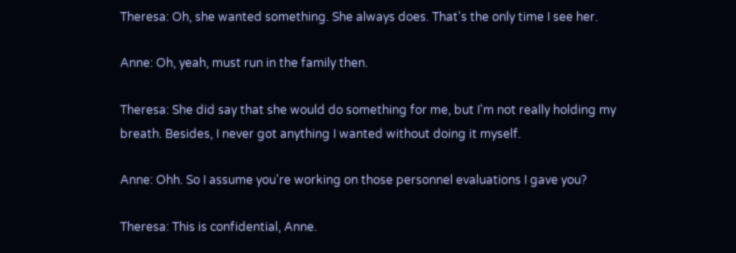Theresa: Oh, she wanted something. She always does. That's the only time I see her.

Anne: Oh, yeah, must run in the family then.

Theresa: She did say that she would do something for me, but I'm not really holding my breath. Besides, I never got anything I wanted without doing it myself.

Anne: Ohh. So I assume you're working on those personnel evaluations I gave you?

Theresa: This is confidential, Anne.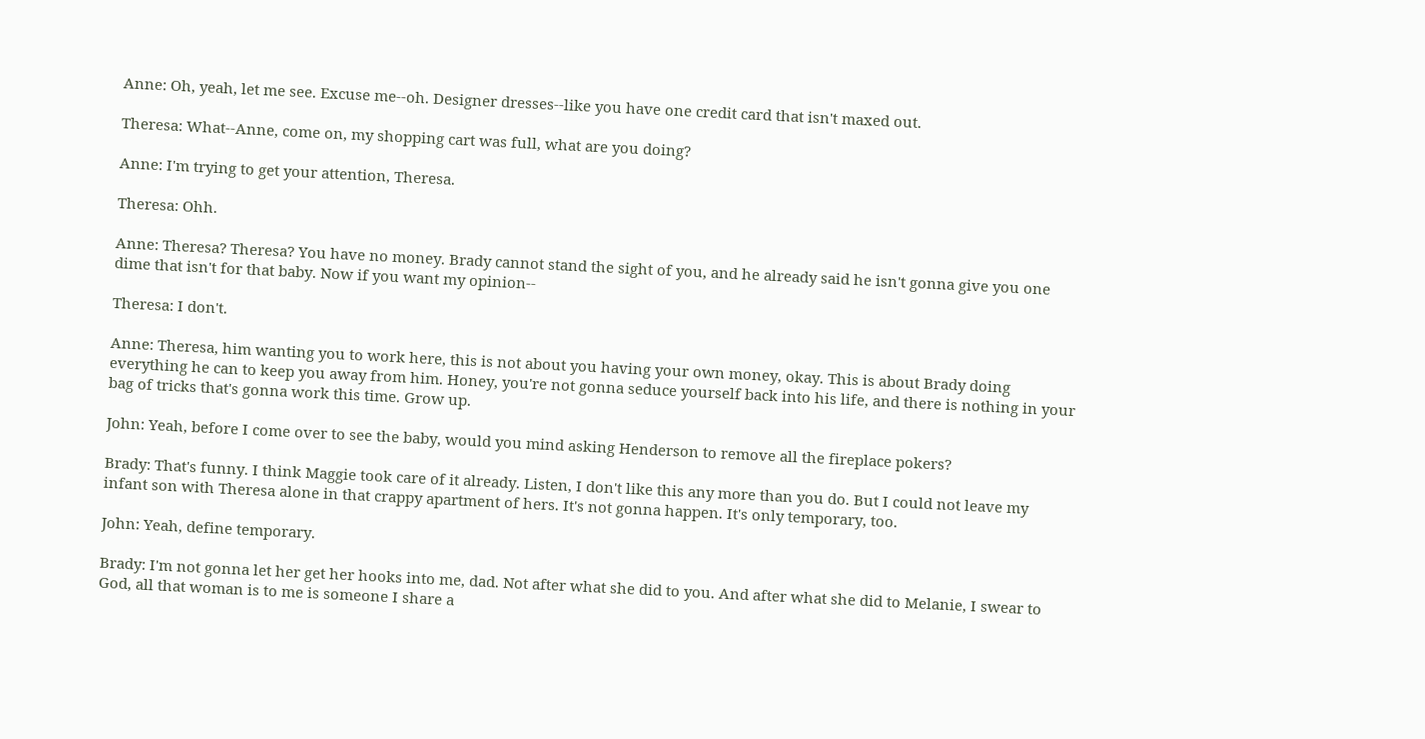Anne: Oh, yeah, let me see. Excuse me--oh. Designer dresses--like you have one credit card that isn't maxed out.

Theresa: What--Anne, come on, my shopping cart was full, what are you doing?

Anne: I'm trying to get your attention, Theresa.

Theresa: Ohh.

Anne: Theresa? Theresa? You have no money. Brady cannot stand the sight of you, and he already said he isn't gonna give you one dime that isn't for that baby. Now if you want my opinion--

Theresa: I don't.

Anne: Theresa, him wanting you to work here, this is not about you having your own money, okay. This is about Brady doing everything he can to keep you away from him. Honey, you're not gonna seduce yourself back into his life, and there is nothing in your bag of tricks that's gonna work this time. Grow up.

John: Yeah, before I come over to see the baby, would you mind asking Henderson to remove all the fireplace pokers?

Brady: That's funny. I think Maggie took care of it already. Listen, I don't like this any more than you do. But I could not leave my infant son with Theresa alone in that crappy apartment of hers. It's not gonna happen. It's only temporary, too.

John: Yeah, define temporary.

Brady: I'm not gonna let her get her hooks into me, dad. Not after what she did to you. And after what she did to Melanie, I swear to God, all that woman is to me is someone I share a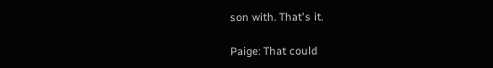son with. That's it.

Paige: That could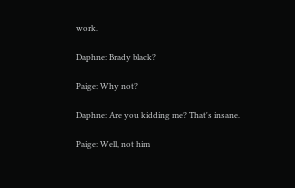work.

Daphne: Brady black?

Paige: Why not?

Daphne: Are you kidding me? That's insane.

Paige: Well, not him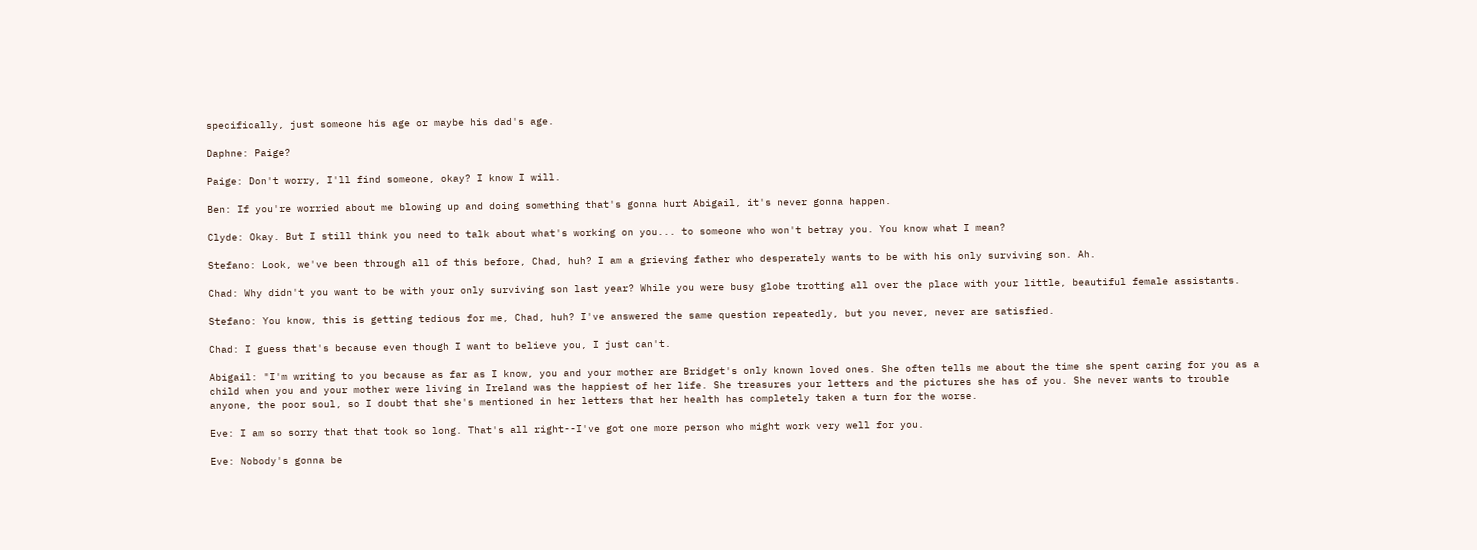specifically, just someone his age or maybe his dad's age.

Daphne: Paige?

Paige: Don't worry, I'll find someone, okay? I know I will.

Ben: If you're worried about me blowing up and doing something that's gonna hurt Abigail, it's never gonna happen.

Clyde: Okay. But I still think you need to talk about what's working on you... to someone who won't betray you. You know what I mean?

Stefano: Look, we've been through all of this before, Chad, huh? I am a grieving father who desperately wants to be with his only surviving son. Ah.

Chad: Why didn't you want to be with your only surviving son last year? While you were busy globe trotting all over the place with your little, beautiful female assistants.

Stefano: You know, this is getting tedious for me, Chad, huh? I've answered the same question repeatedly, but you never, never are satisfied.

Chad: I guess that's because even though I want to believe you, I just can't.

Abigail: "I'm writing to you because as far as I know, you and your mother are Bridget's only known loved ones. She often tells me about the time she spent caring for you as a child when you and your mother were living in Ireland was the happiest of her life. She treasures your letters and the pictures she has of you. She never wants to trouble anyone, the poor soul, so I doubt that she's mentioned in her letters that her health has completely taken a turn for the worse.

Eve: I am so sorry that that took so long. That's all right--I've got one more person who might work very well for you.

Eve: Nobody's gonna be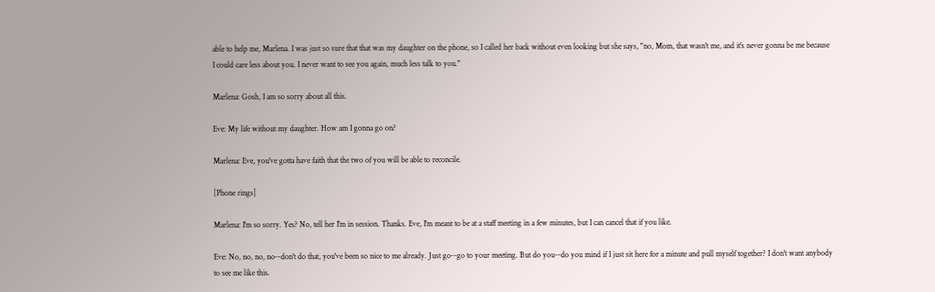able to help me, Marlena. I was just so sure that that was my daughter on the phone, so I called her back without even looking but she says, "no, Mom, that wasn't me, and it's never gonna be me because I could care less about you. I never want to see you again, much less talk to you."

Marlena: Gosh, I am so sorry about all this.

Eve: My life without my daughter. How am I gonna go on?

Marlena: Eve, you've gotta have faith that the two of you will be able to reconcile.

[Phone rings]

Marlena: I'm so sorry. Yes? No, tell her I'm in session. Thanks. Eve, I'm meant to be at a staff meeting in a few minutes, but I can cancel that if you like.

Eve: No, no, no, no--don't do that, you've been so nice to me already. Just go--go to your meeting. But do you--do you mind if I just sit here for a minute and pull myself together? I don't want anybody to see me like this.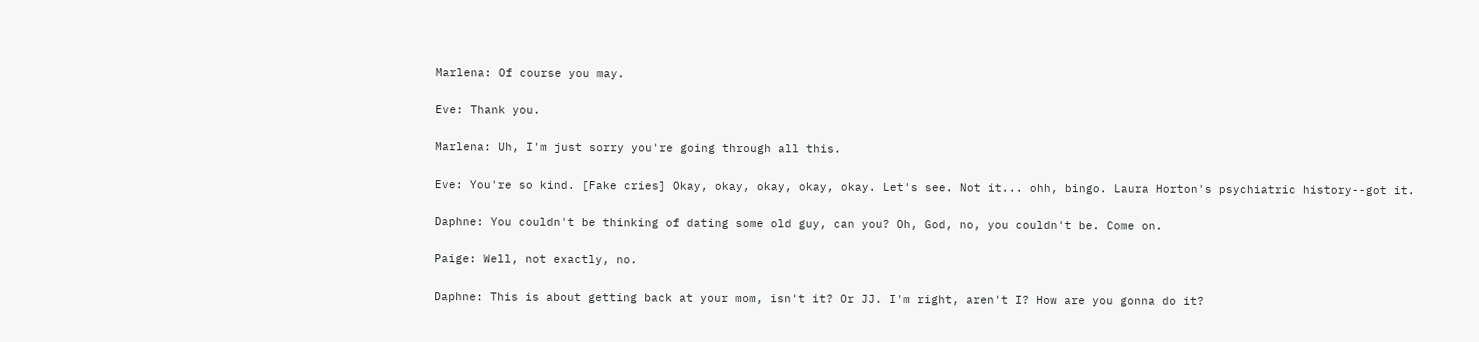Marlena: Of course you may.

Eve: Thank you.

Marlena: Uh, I'm just sorry you're going through all this.

Eve: You're so kind. [Fake cries] Okay, okay, okay, okay, okay. Let's see. Not it... ohh, bingo. Laura Horton's psychiatric history--got it.

Daphne: You couldn't be thinking of dating some old guy, can you? Oh, God, no, you couldn't be. Come on.

Paige: Well, not exactly, no.

Daphne: This is about getting back at your mom, isn't it? Or JJ. I'm right, aren't I? How are you gonna do it?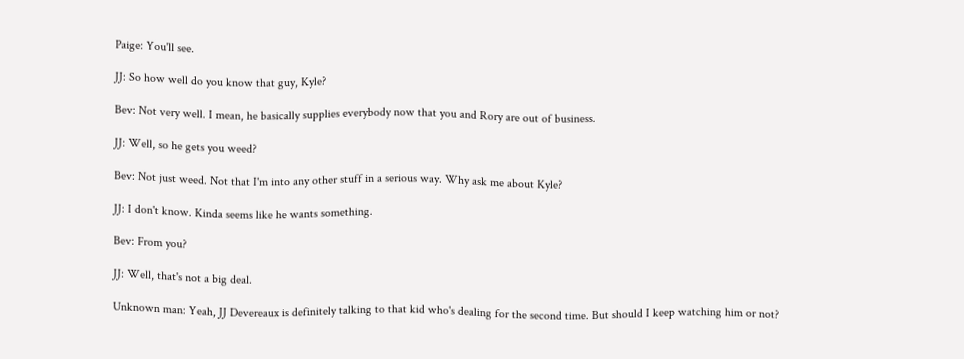Paige: You'll see.

JJ: So how well do you know that guy, Kyle?

Bev: Not very well. I mean, he basically supplies everybody now that you and Rory are out of business.

JJ: Well, so he gets you weed?

Bev: Not just weed. Not that I'm into any other stuff in a serious way. Why ask me about Kyle?

JJ: I don't know. Kinda seems like he wants something.

Bev: From you?

JJ: Well, that's not a big deal.

Unknown man: Yeah, JJ Devereaux is definitely talking to that kid who's dealing for the second time. But should I keep watching him or not?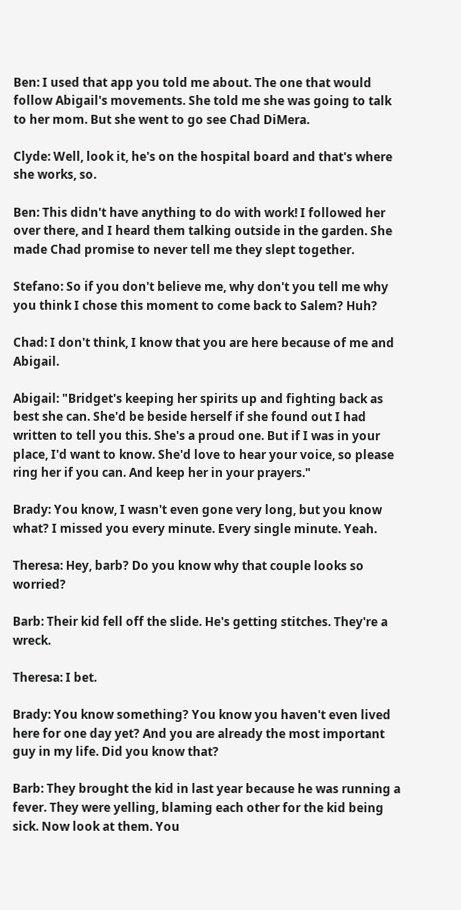Ben: I used that app you told me about. The one that would follow Abigail's movements. She told me she was going to talk to her mom. But she went to go see Chad DiMera.

Clyde: Well, look it, he's on the hospital board and that's where she works, so.

Ben: This didn't have anything to do with work! I followed her over there, and I heard them talking outside in the garden. She made Chad promise to never tell me they slept together.

Stefano: So if you don't believe me, why don't you tell me why you think I chose this moment to come back to Salem? Huh?

Chad: I don't think, I know that you are here because of me and Abigail.

Abigail: "Bridget's keeping her spirits up and fighting back as best she can. She'd be beside herself if she found out I had written to tell you this. She's a proud one. But if I was in your place, I'd want to know. She'd love to hear your voice, so please ring her if you can. And keep her in your prayers."

Brady: You know, I wasn't even gone very long, but you know what? I missed you every minute. Every single minute. Yeah.

Theresa: Hey, barb? Do you know why that couple looks so worried?

Barb: Their kid fell off the slide. He's getting stitches. They're a wreck.

Theresa: I bet.

Brady: You know something? You know you haven't even lived here for one day yet? And you are already the most important guy in my life. Did you know that?

Barb: They brought the kid in last year because he was running a fever. They were yelling, blaming each other for the kid being sick. Now look at them. You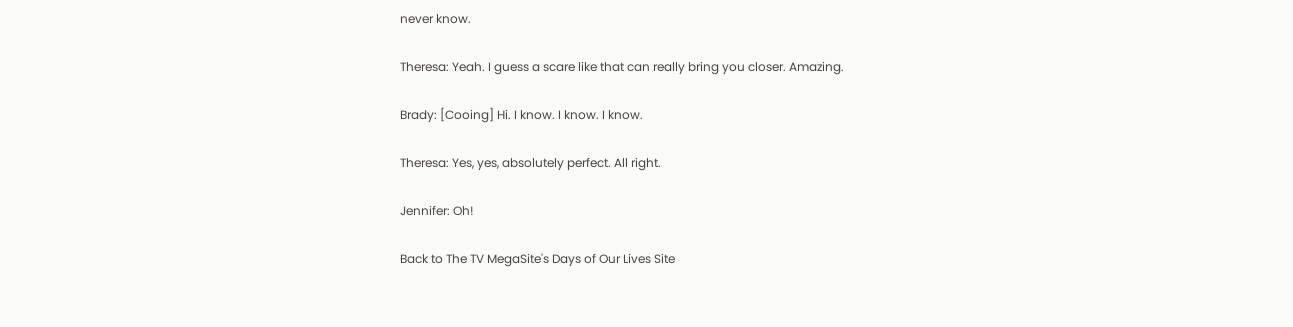never know.

Theresa: Yeah. I guess a scare like that can really bring you closer. Amazing.

Brady: [Cooing] Hi. I know. I know. I know.

Theresa: Yes, yes, absolutely perfect. All right.

Jennifer: Oh!

Back to The TV MegaSite's Days of Our Lives Site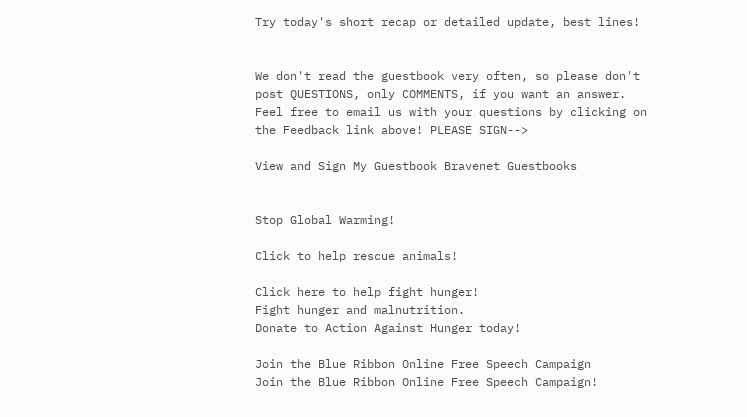Try today's short recap or detailed update, best lines!


We don't read the guestbook very often, so please don't post QUESTIONS, only COMMENTS, if you want an answer. Feel free to email us with your questions by clicking on the Feedback link above! PLEASE SIGN-->

View and Sign My Guestbook Bravenet Guestbooks


Stop Global Warming!

Click to help rescue animals!

Click here to help fight hunger!
Fight hunger and malnutrition.
Donate to Action Against Hunger today!

Join the Blue Ribbon Online Free Speech Campaign
Join the Blue Ribbon Online Free Speech Campaign!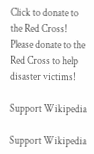Click to donate to the Red Cross!
Please donate to the Red Cross to help disaster victims!

Support Wikipedia

Support Wikipedia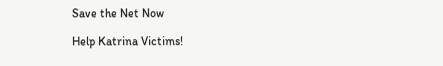Save the Net Now

Help Katrina Victims!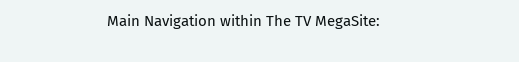Main Navigation within The TV MegaSite: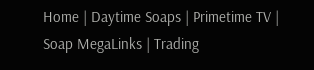Home | Daytime Soaps | Primetime TV | Soap MegaLinks | Trading